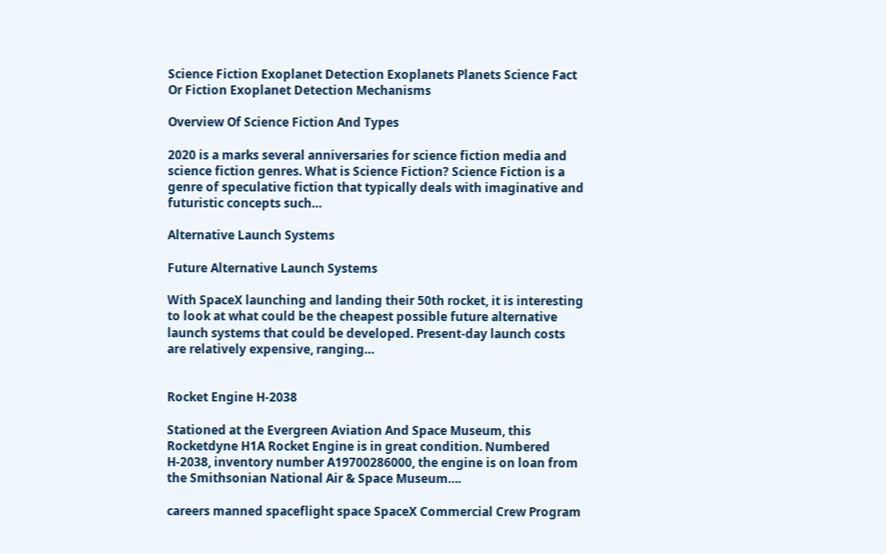Science Fiction Exoplanet Detection Exoplanets Planets Science Fact Or Fiction Exoplanet Detection Mechanisms

Overview Of Science Fiction And Types

2020 is a marks several anniversaries for science fiction media and science fiction genres. What is Science Fiction? Science Fiction is a genre of speculative fiction that typically deals with imaginative and futuristic concepts such…

Alternative Launch Systems

Future Alternative Launch Systems

With SpaceX launching and landing their 50th rocket, it is interesting to look at what could be the cheapest possible future alternative launch systems that could be developed. Present-day launch costs are relatively expensive, ranging…


Rocket Engine H-2038

Stationed at the Evergreen Aviation And Space Museum, this Rocketdyne H1A Rocket Engine is in great condition. Numbered H-2038, inventory number A19700286000, the engine is on loan from the Smithsonian National Air & Space Museum….

careers manned spaceflight space SpaceX Commercial Crew Program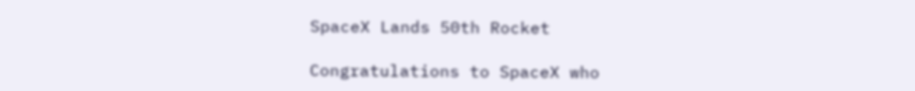SpaceX Lands 50th Rocket

Congratulations to SpaceX who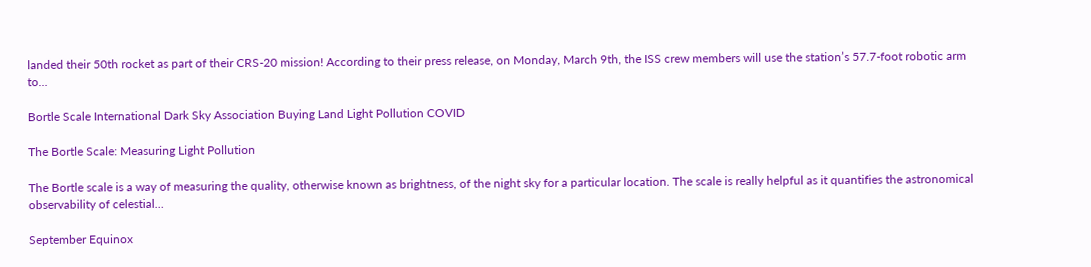landed their 50th rocket as part of their CRS-20 mission! According to their press release, on Monday, March 9th, the ISS crew members will use the station’s 57.7-foot robotic arm to…

Bortle Scale International Dark Sky Association Buying Land Light Pollution COVID

The Bortle Scale: Measuring Light Pollution

The Bortle scale is a way of measuring the quality, otherwise known as brightness, of the night sky for a particular location. The scale is really helpful as it quantifies the astronomical observability of celestial…

September Equinox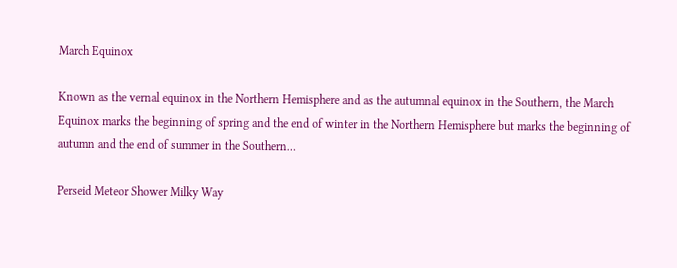March Equinox

Known as the vernal equinox in the Northern Hemisphere and as the autumnal equinox in the Southern, the March Equinox marks the beginning of spring and the end of winter in the Northern Hemisphere but marks the beginning of autumn and the end of summer in the Southern…

Perseid Meteor Shower Milky Way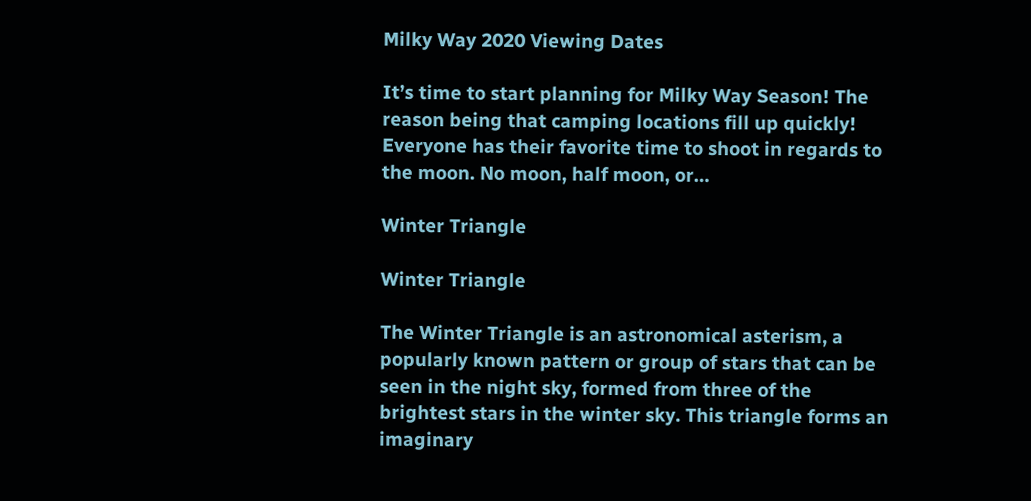Milky Way 2020 Viewing Dates

It’s time to start planning for Milky Way Season! The reason being that camping locations fill up quickly! Everyone has their favorite time to shoot in regards to the moon. No moon, half moon, or…

Winter Triangle

Winter Triangle

The Winter Triangle is an astronomical asterism, a popularly known pattern or group of stars that can be seen in the night sky, formed from three of the brightest stars in the winter sky. This triangle forms an imaginary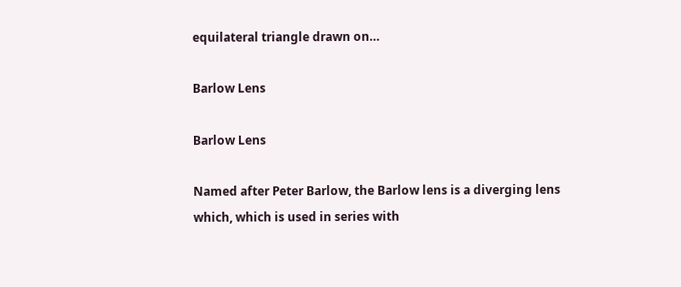equilateral triangle drawn on…

Barlow Lens

Barlow Lens

Named after Peter Barlow, the Barlow lens is a diverging lens which, which is used in series with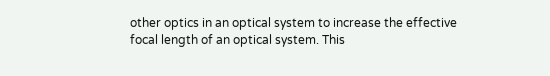other optics in an optical system to increase the effective focal length of an optical system. This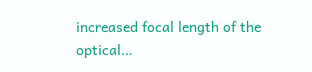increased focal length of the optical…